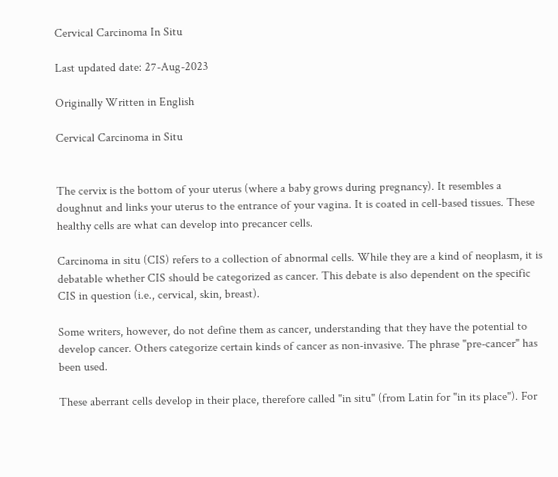Cervical Carcinoma In Situ

Last updated date: 27-Aug-2023

Originally Written in English

Cervical Carcinoma in Situ


The cervix is the bottom of your uterus (where a baby grows during pregnancy). It resembles a doughnut and links your uterus to the entrance of your vagina. It is coated in cell-based tissues. These healthy cells are what can develop into precancer cells.

Carcinoma in situ (CIS) refers to a collection of abnormal cells. While they are a kind of neoplasm, it is debatable whether CIS should be categorized as cancer. This debate is also dependent on the specific CIS in question (i.e., cervical, skin, breast).

Some writers, however, do not define them as cancer, understanding that they have the potential to develop cancer. Others categorize certain kinds of cancer as non-invasive. The phrase "pre-cancer" has been used.

These aberrant cells develop in their place, therefore called "in situ" (from Latin for "in its place"). For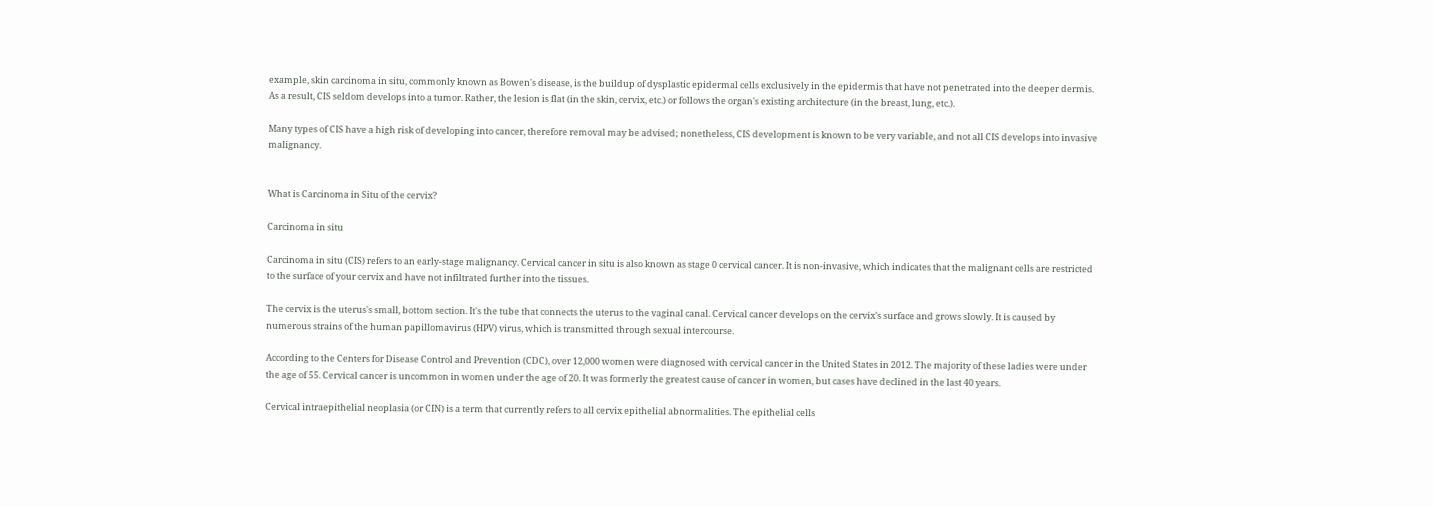example, skin carcinoma in situ, commonly known as Bowen's disease, is the buildup of dysplastic epidermal cells exclusively in the epidermis that have not penetrated into the deeper dermis. As a result, CIS seldom develops into a tumor. Rather, the lesion is flat (in the skin, cervix, etc.) or follows the organ's existing architecture (in the breast, lung, etc.).

Many types of CIS have a high risk of developing into cancer, therefore removal may be advised; nonetheless, CIS development is known to be very variable, and not all CIS develops into invasive malignancy.


What is Carcinoma in Situ of the cervix?

Carcinoma in situ

Carcinoma in situ (CIS) refers to an early-stage malignancy. Cervical cancer in situ is also known as stage 0 cervical cancer. It is non-invasive, which indicates that the malignant cells are restricted to the surface of your cervix and have not infiltrated further into the tissues.

The cervix is the uterus's small, bottom section. It's the tube that connects the uterus to the vaginal canal. Cervical cancer develops on the cervix's surface and grows slowly. It is caused by numerous strains of the human papillomavirus (HPV) virus, which is transmitted through sexual intercourse.

According to the Centers for Disease Control and Prevention (CDC), over 12,000 women were diagnosed with cervical cancer in the United States in 2012. The majority of these ladies were under the age of 55. Cervical cancer is uncommon in women under the age of 20. It was formerly the greatest cause of cancer in women, but cases have declined in the last 40 years.

Cervical intraepithelial neoplasia (or CIN) is a term that currently refers to all cervix epithelial abnormalities. The epithelial cells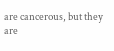are cancerous, but they are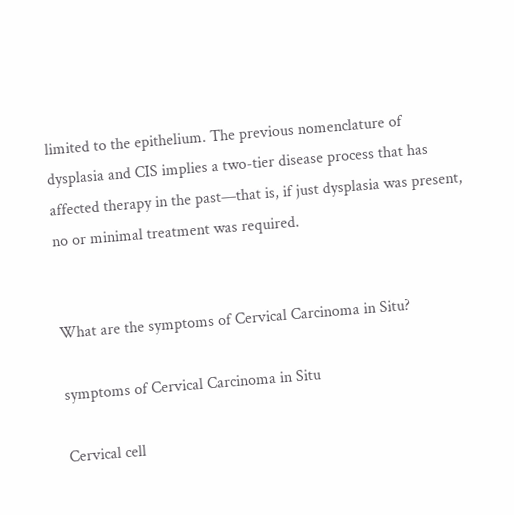limited to the epithelium. The previous nomenclature of dysplasia and CIS implies a two-tier disease process that has affected therapy in the past—that is, if just dysplasia was present, no or minimal treatment was required.


What are the symptoms of Cervical Carcinoma in Situ?

symptoms of Cervical Carcinoma in Situ

Cervical cell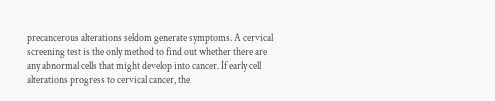precancerous alterations seldom generate symptoms. A cervical screening test is the only method to find out whether there are any abnormal cells that might develop into cancer. If early cell alterations progress to cervical cancer, the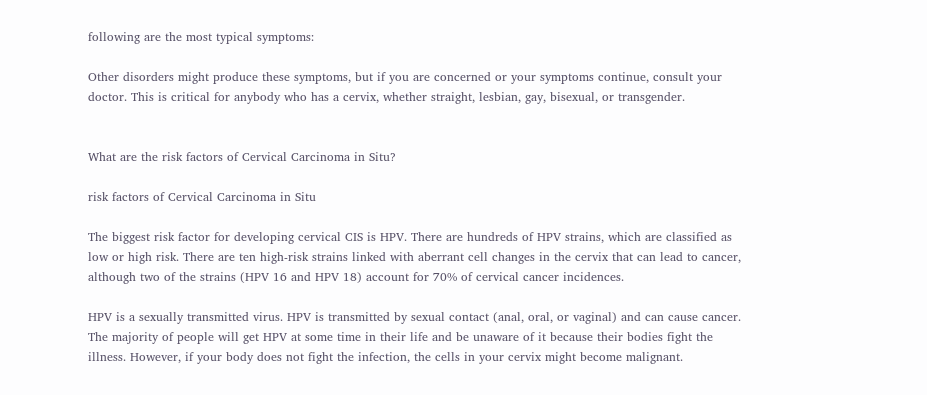following are the most typical symptoms:

Other disorders might produce these symptoms, but if you are concerned or your symptoms continue, consult your doctor. This is critical for anybody who has a cervix, whether straight, lesbian, gay, bisexual, or transgender.


What are the risk factors of Cervical Carcinoma in Situ?

risk factors of Cervical Carcinoma in Situ

The biggest risk factor for developing cervical CIS is HPV. There are hundreds of HPV strains, which are classified as low or high risk. There are ten high-risk strains linked with aberrant cell changes in the cervix that can lead to cancer, although two of the strains (HPV 16 and HPV 18) account for 70% of cervical cancer incidences.

HPV is a sexually transmitted virus. HPV is transmitted by sexual contact (anal, oral, or vaginal) and can cause cancer. The majority of people will get HPV at some time in their life and be unaware of it because their bodies fight the illness. However, if your body does not fight the infection, the cells in your cervix might become malignant.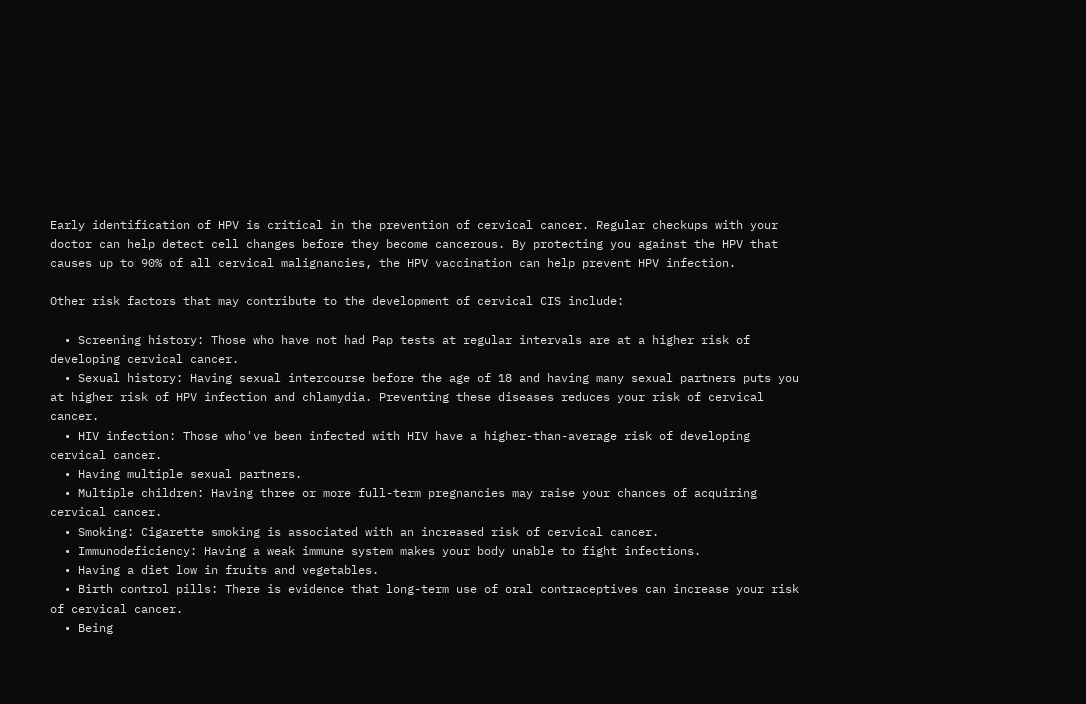Early identification of HPV is critical in the prevention of cervical cancer. Regular checkups with your doctor can help detect cell changes before they become cancerous. By protecting you against the HPV that causes up to 90% of all cervical malignancies, the HPV vaccination can help prevent HPV infection.

Other risk factors that may contribute to the development of cervical CIS include:

  • Screening history: Those who have not had Pap tests at regular intervals are at a higher risk of developing cervical cancer.
  • Sexual history: Having sexual intercourse before the age of 18 and having many sexual partners puts you at higher risk of HPV infection and chlamydia. Preventing these diseases reduces your risk of cervical cancer.
  • HIV infection: Those who've been infected with HIV have a higher-than-average risk of developing cervical cancer.
  • Having multiple sexual partners.
  • Multiple children: Having three or more full-term pregnancies may raise your chances of acquiring cervical cancer.
  • Smoking: Cigarette smoking is associated with an increased risk of cervical cancer.
  • Immunodeficiency: Having a weak immune system makes your body unable to fight infections.
  • Having a diet low in fruits and vegetables.
  • Birth control pills: There is evidence that long-term use of oral contraceptives can increase your risk of cervical cancer.
  • Being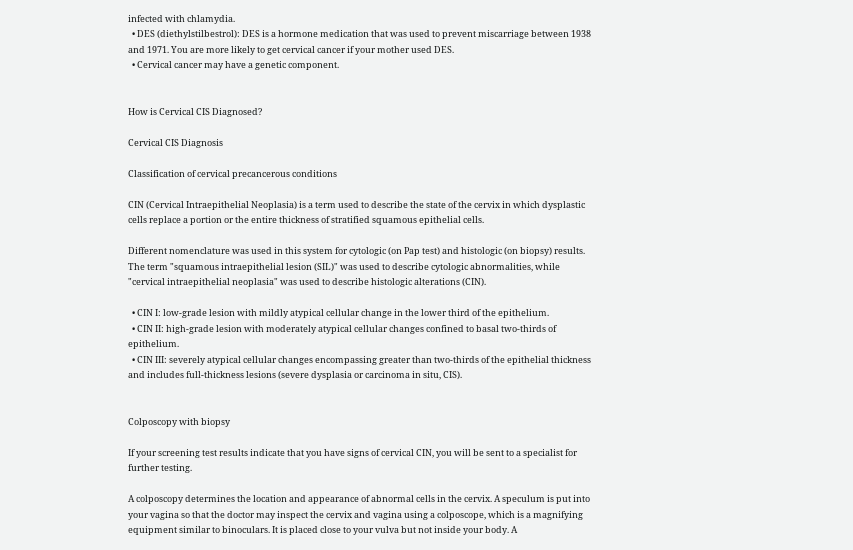infected with chlamydia.
  • DES (diethylstilbestrol): DES is a hormone medication that was used to prevent miscarriage between 1938 and 1971. You are more likely to get cervical cancer if your mother used DES.
  • Cervical cancer may have a genetic component.


How is Cervical CIS Diagnosed?

Cervical CIS Diagnosis

Classification of cervical precancerous conditions

CIN (Cervical Intraepithelial Neoplasia) is a term used to describe the state of the cervix in which dysplastic cells replace a portion or the entire thickness of stratified squamous epithelial cells.

Different nomenclature was used in this system for cytologic (on Pap test) and histologic (on biopsy) results. The term "squamous intraepithelial lesion (SIL)" was used to describe cytologic abnormalities, while "cervical intraepithelial neoplasia" was used to describe histologic alterations (CIN).

  • CIN I: low-grade lesion with mildly atypical cellular change in the lower third of the epithelium.
  • CIN II: high-grade lesion with moderately atypical cellular changes confined to basal two-thirds of epithelium.
  • CIN III: severely atypical cellular changes encompassing greater than two-thirds of the epithelial thickness and includes full-thickness lesions (severe dysplasia or carcinoma in situ, CIS).


Colposcopy with biopsy

If your screening test results indicate that you have signs of cervical CIN, you will be sent to a specialist for further testing.

A colposcopy determines the location and appearance of abnormal cells in the cervix. A speculum is put into your vagina so that the doctor may inspect the cervix and vagina using a colposcope, which is a magnifying equipment similar to binoculars. It is placed close to your vulva but not inside your body. A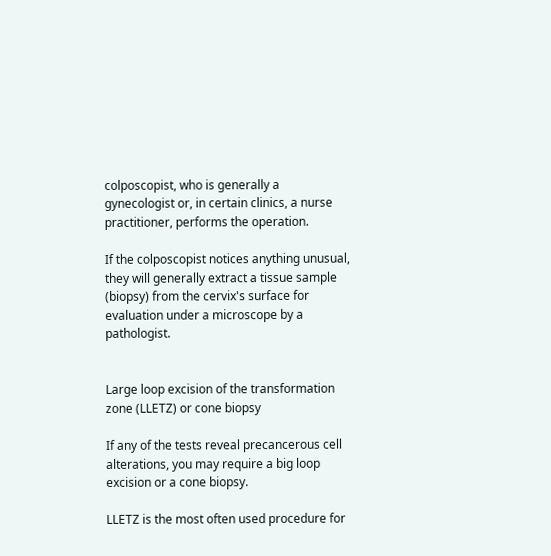colposcopist, who is generally a gynecologist or, in certain clinics, a nurse practitioner, performs the operation.

If the colposcopist notices anything unusual, they will generally extract a tissue sample (biopsy) from the cervix's surface for evaluation under a microscope by a pathologist.


Large loop excision of the transformation zone (LLETZ) or cone biopsy

If any of the tests reveal precancerous cell alterations, you may require a big loop excision or a cone biopsy.

LLETZ is the most often used procedure for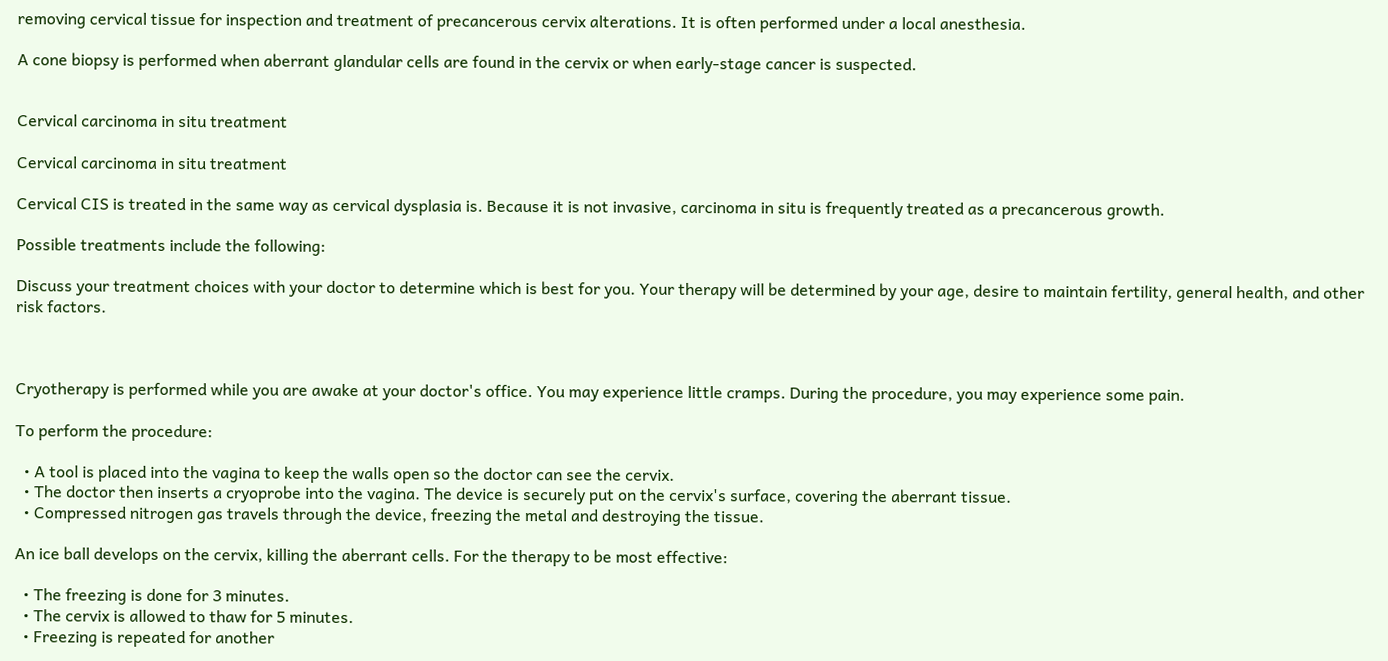removing cervical tissue for inspection and treatment of precancerous cervix alterations. It is often performed under a local anesthesia.

A cone biopsy is performed when aberrant glandular cells are found in the cervix or when early-stage cancer is suspected.


Cervical carcinoma in situ treatment

Cervical carcinoma in situ treatment

Cervical CIS is treated in the same way as cervical dysplasia is. Because it is not invasive, carcinoma in situ is frequently treated as a precancerous growth.

Possible treatments include the following:

Discuss your treatment choices with your doctor to determine which is best for you. Your therapy will be determined by your age, desire to maintain fertility, general health, and other risk factors.



Cryotherapy is performed while you are awake at your doctor's office. You may experience little cramps. During the procedure, you may experience some pain.

To perform the procedure:

  • A tool is placed into the vagina to keep the walls open so the doctor can see the cervix.
  • The doctor then inserts a cryoprobe into the vagina. The device is securely put on the cervix's surface, covering the aberrant tissue.
  • Compressed nitrogen gas travels through the device, freezing the metal and destroying the tissue.

An ice ball develops on the cervix, killing the aberrant cells. For the therapy to be most effective:

  • The freezing is done for 3 minutes.
  • The cervix is allowed to thaw for 5 minutes.
  • Freezing is repeated for another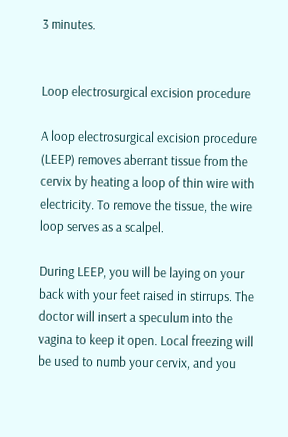3 minutes.


Loop electrosurgical excision procedure

A loop electrosurgical excision procedure (LEEP) removes aberrant tissue from the cervix by heating a loop of thin wire with electricity. To remove the tissue, the wire loop serves as a scalpel.

During LEEP, you will be laying on your back with your feet raised in stirrups. The doctor will insert a speculum into the vagina to keep it open. Local freezing will be used to numb your cervix, and you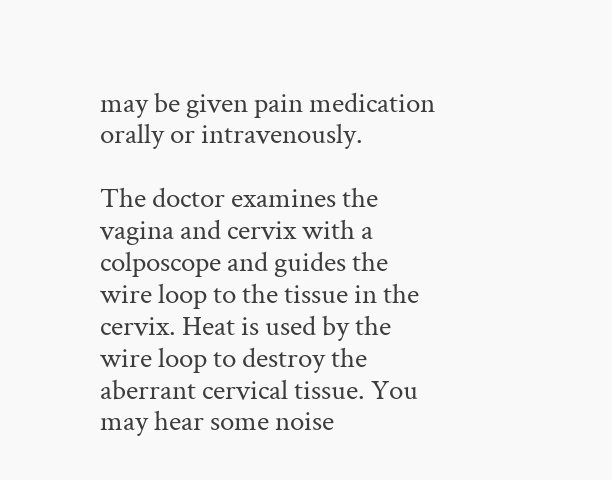may be given pain medication orally or intravenously.

The doctor examines the vagina and cervix with a colposcope and guides the wire loop to the tissue in the cervix. Heat is used by the wire loop to destroy the aberrant cervical tissue. You may hear some noise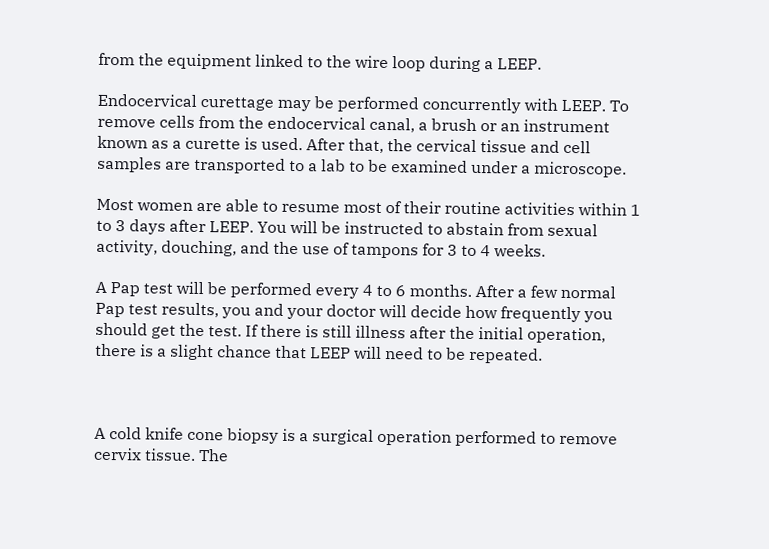from the equipment linked to the wire loop during a LEEP.

Endocervical curettage may be performed concurrently with LEEP. To remove cells from the endocervical canal, a brush or an instrument known as a curette is used. After that, the cervical tissue and cell samples are transported to a lab to be examined under a microscope.

Most women are able to resume most of their routine activities within 1 to 3 days after LEEP. You will be instructed to abstain from sexual activity, douching, and the use of tampons for 3 to 4 weeks.

A Pap test will be performed every 4 to 6 months. After a few normal Pap test results, you and your doctor will decide how frequently you should get the test. If there is still illness after the initial operation, there is a slight chance that LEEP will need to be repeated.



A cold knife cone biopsy is a surgical operation performed to remove cervix tissue. The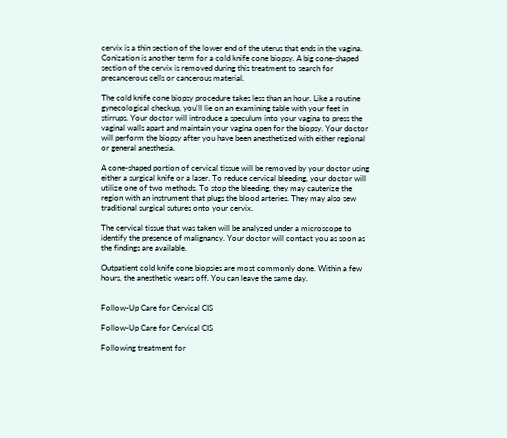cervix is a thin section of the lower end of the uterus that ends in the vagina. Conization is another term for a cold knife cone biopsy. A big cone-shaped section of the cervix is removed during this treatment to search for precancerous cells or cancerous material.

The cold knife cone biopsy procedure takes less than an hour. Like a routine gynecological checkup, you'll lie on an examining table with your feet in stirrups. Your doctor will introduce a speculum into your vagina to press the vaginal walls apart and maintain your vagina open for the biopsy. Your doctor will perform the biopsy after you have been anesthetized with either regional or general anesthesia.

A cone-shaped portion of cervical tissue will be removed by your doctor using either a surgical knife or a laser. To reduce cervical bleeding, your doctor will utilize one of two methods. To stop the bleeding, they may cauterize the region with an instrument that plugs the blood arteries. They may also sew traditional surgical sutures onto your cervix.

The cervical tissue that was taken will be analyzed under a microscope to identify the presence of malignancy. Your doctor will contact you as soon as the findings are available.

Outpatient cold knife cone biopsies are most commonly done. Within a few hours, the anesthetic wears off. You can leave the same day.


Follow-Up Care for Cervical CIS

Follow-Up Care for Cervical CIS

Following treatment for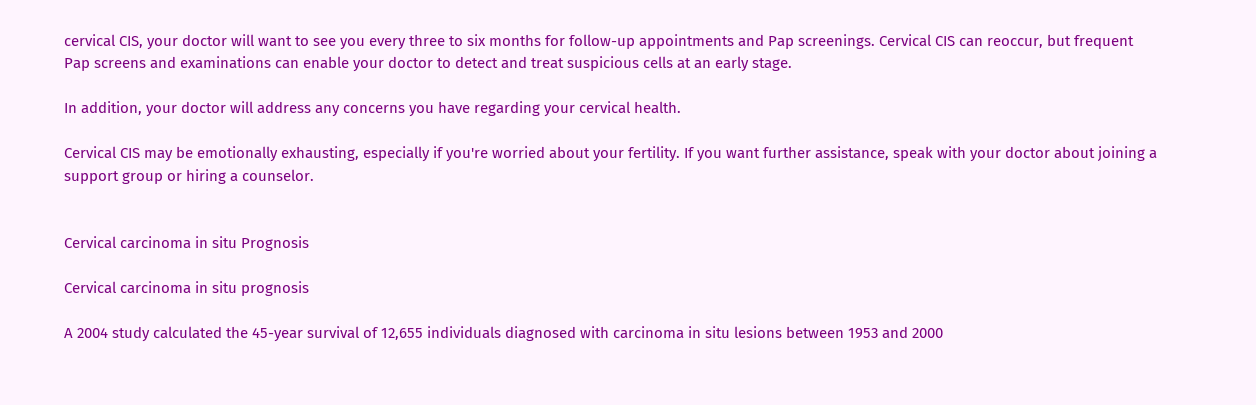cervical CIS, your doctor will want to see you every three to six months for follow-up appointments and Pap screenings. Cervical CIS can reoccur, but frequent Pap screens and examinations can enable your doctor to detect and treat suspicious cells at an early stage.

In addition, your doctor will address any concerns you have regarding your cervical health.

Cervical CIS may be emotionally exhausting, especially if you're worried about your fertility. If you want further assistance, speak with your doctor about joining a support group or hiring a counselor.


Cervical carcinoma in situ Prognosis

Cervical carcinoma in situ prognosis

A 2004 study calculated the 45-year survival of 12,655 individuals diagnosed with carcinoma in situ lesions between 1953 and 2000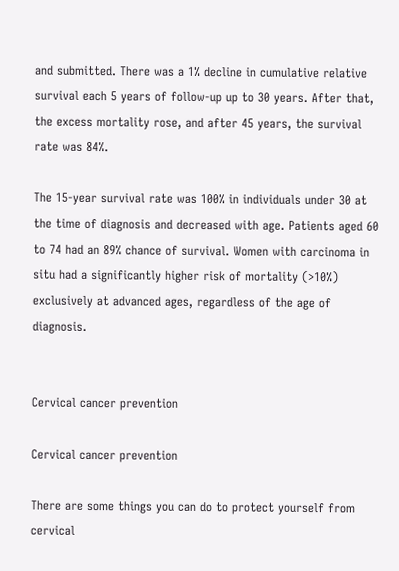and submitted. There was a 1% decline in cumulative relative survival each 5 years of follow-up up to 30 years. After that, the excess mortality rose, and after 45 years, the survival rate was 84%.

The 15-year survival rate was 100% in individuals under 30 at the time of diagnosis and decreased with age. Patients aged 60 to 74 had an 89% chance of survival. Women with carcinoma in situ had a significantly higher risk of mortality (>10%) exclusively at advanced ages, regardless of the age of diagnosis.


Cervical cancer prevention

Cervical cancer prevention

There are some things you can do to protect yourself from cervical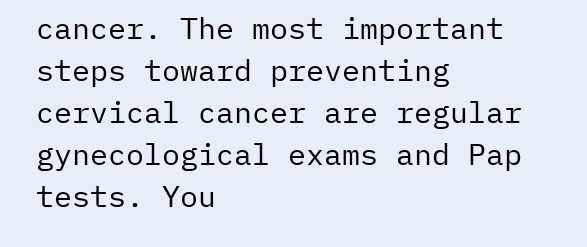cancer. The most important steps toward preventing cervical cancer are regular gynecological exams and Pap tests. You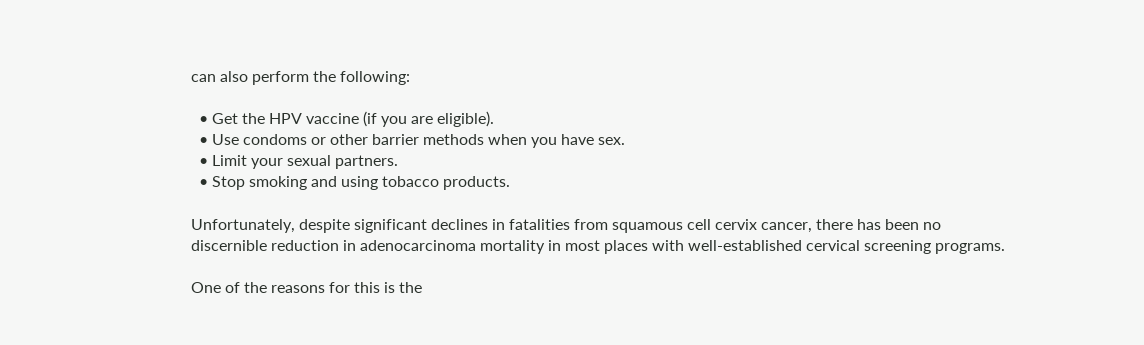can also perform the following:

  • Get the HPV vaccine (if you are eligible).
  • Use condoms or other barrier methods when you have sex.
  • Limit your sexual partners.
  • Stop smoking and using tobacco products.

Unfortunately, despite significant declines in fatalities from squamous cell cervix cancer, there has been no discernible reduction in adenocarcinoma mortality in most places with well-established cervical screening programs.

One of the reasons for this is the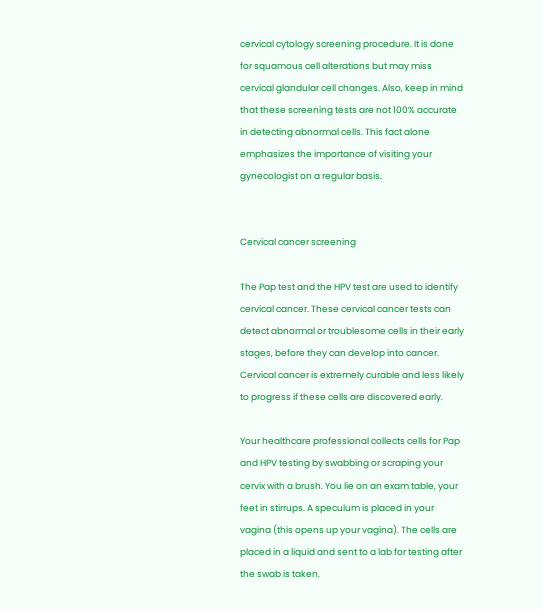cervical cytology screening procedure. It is done for squamous cell alterations but may miss cervical glandular cell changes. Also, keep in mind that these screening tests are not 100% accurate in detecting abnormal cells. This fact alone emphasizes the importance of visiting your gynecologist on a regular basis.


Cervical cancer screening

The Pap test and the HPV test are used to identify cervical cancer. These cervical cancer tests can detect abnormal or troublesome cells in their early stages, before they can develop into cancer. Cervical cancer is extremely curable and less likely to progress if these cells are discovered early.

Your healthcare professional collects cells for Pap and HPV testing by swabbing or scraping your cervix with a brush. You lie on an exam table, your feet in stirrups. A speculum is placed in your vagina (this opens up your vagina). The cells are placed in a liquid and sent to a lab for testing after the swab is taken.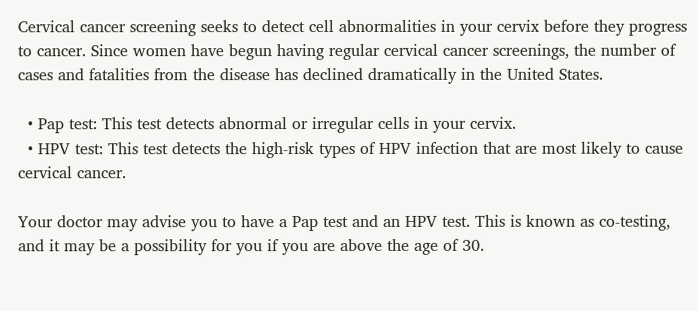Cervical cancer screening seeks to detect cell abnormalities in your cervix before they progress to cancer. Since women have begun having regular cervical cancer screenings, the number of cases and fatalities from the disease has declined dramatically in the United States.

  • Pap test: This test detects abnormal or irregular cells in your cervix.
  • HPV test: This test detects the high-risk types of HPV infection that are most likely to cause cervical cancer.

Your doctor may advise you to have a Pap test and an HPV test. This is known as co-testing, and it may be a possibility for you if you are above the age of 30.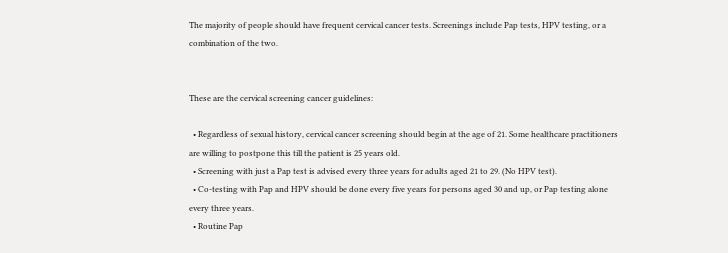The majority of people should have frequent cervical cancer tests. Screenings include Pap tests, HPV testing, or a combination of the two.


These are the cervical screening cancer guidelines:

  • Regardless of sexual history, cervical cancer screening should begin at the age of 21. Some healthcare practitioners are willing to postpone this till the patient is 25 years old.
  • Screening with just a Pap test is advised every three years for adults aged 21 to 29. (No HPV test).
  • Co-testing with Pap and HPV should be done every five years for persons aged 30 and up, or Pap testing alone every three years.
  • Routine Pap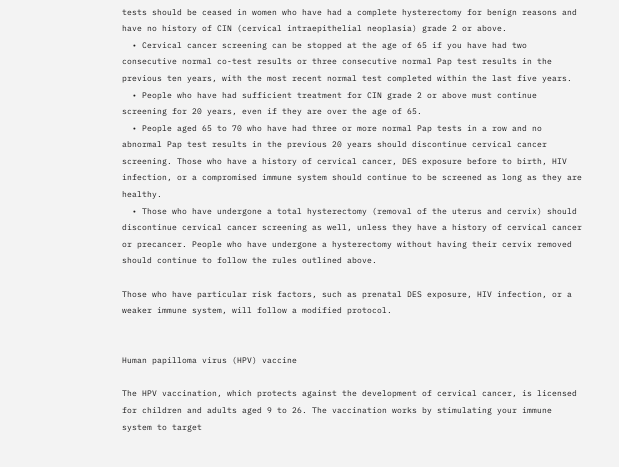tests should be ceased in women who have had a complete hysterectomy for benign reasons and have no history of CIN (cervical intraepithelial neoplasia) grade 2 or above.
  • Cervical cancer screening can be stopped at the age of 65 if you have had two consecutive normal co-test results or three consecutive normal Pap test results in the previous ten years, with the most recent normal test completed within the last five years.
  • People who have had sufficient treatment for CIN grade 2 or above must continue screening for 20 years, even if they are over the age of 65.
  • People aged 65 to 70 who have had three or more normal Pap tests in a row and no abnormal Pap test results in the previous 20 years should discontinue cervical cancer screening. Those who have a history of cervical cancer, DES exposure before to birth, HIV infection, or a compromised immune system should continue to be screened as long as they are healthy.
  • Those who have undergone a total hysterectomy (removal of the uterus and cervix) should discontinue cervical cancer screening as well, unless they have a history of cervical cancer or precancer. People who have undergone a hysterectomy without having their cervix removed should continue to follow the rules outlined above.

Those who have particular risk factors, such as prenatal DES exposure, HIV infection, or a weaker immune system, will follow a modified protocol.


Human papilloma virus (HPV) vaccine

The HPV vaccination, which protects against the development of cervical cancer, is licensed for children and adults aged 9 to 26. The vaccination works by stimulating your immune system to target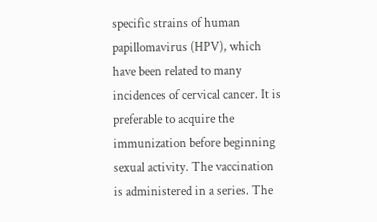specific strains of human papillomavirus (HPV), which have been related to many incidences of cervical cancer. It is preferable to acquire the immunization before beginning sexual activity. The vaccination is administered in a series. The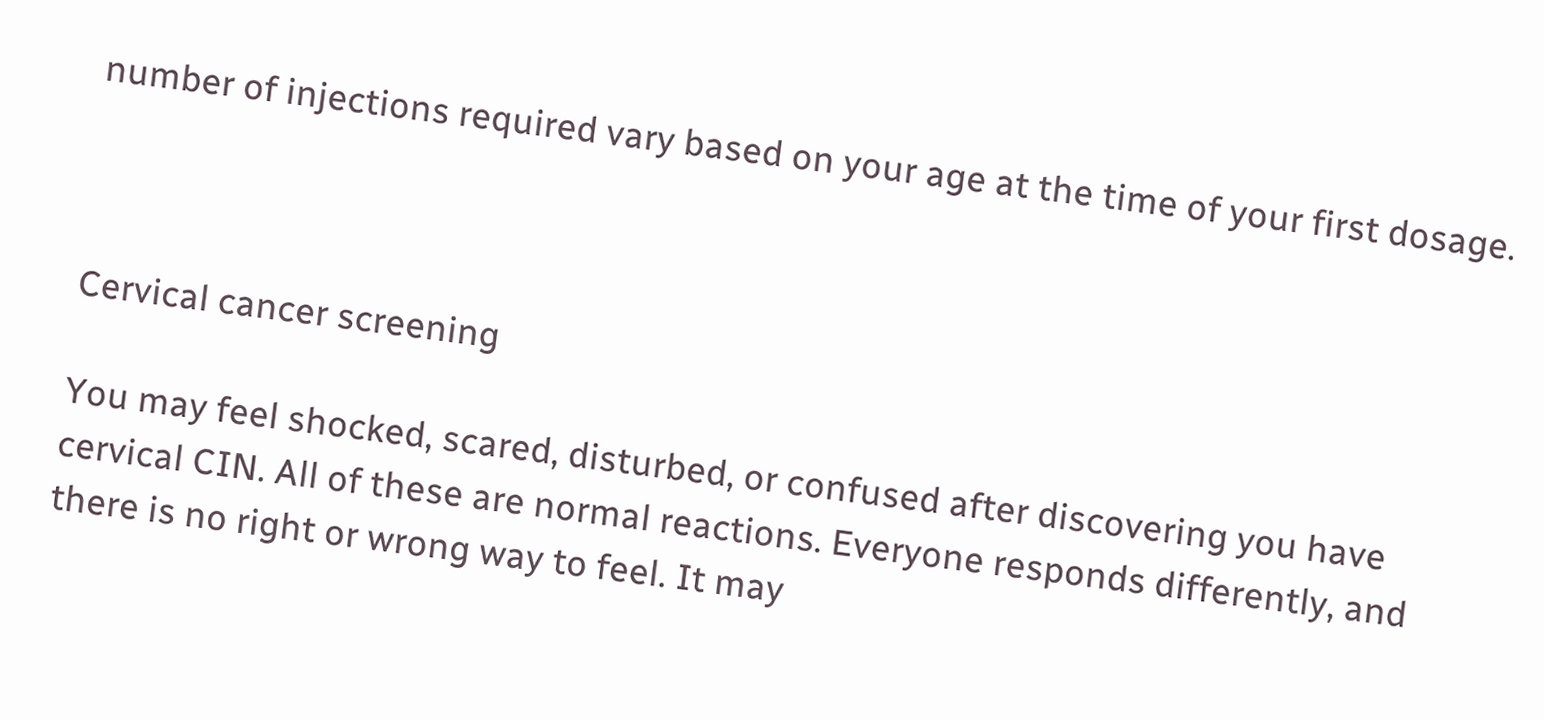number of injections required vary based on your age at the time of your first dosage.



Cervical cancer screening

You may feel shocked, scared, disturbed, or confused after discovering you have cervical CIN. All of these are normal reactions. Everyone responds differently, and there is no right or wrong way to feel. It may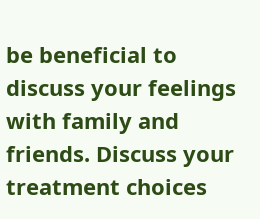be beneficial to discuss your feelings with family and friends. Discuss your treatment choices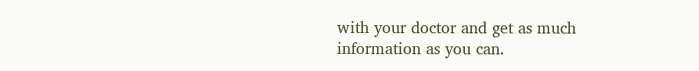with your doctor and get as much information as you can.